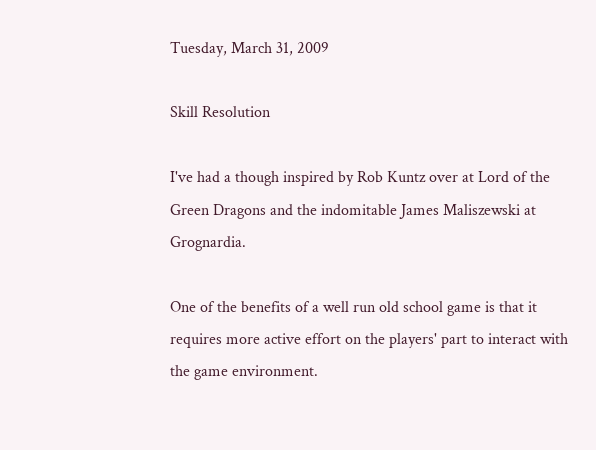Tuesday, March 31, 2009

Skill Resolution

I've had a though inspired by Rob Kuntz over at Lord of the Green Dragons and the indomitable James Maliszewski at Grognardia.

One of the benefits of a well run old school game is that it requires more active effort on the players' part to interact with the game environment.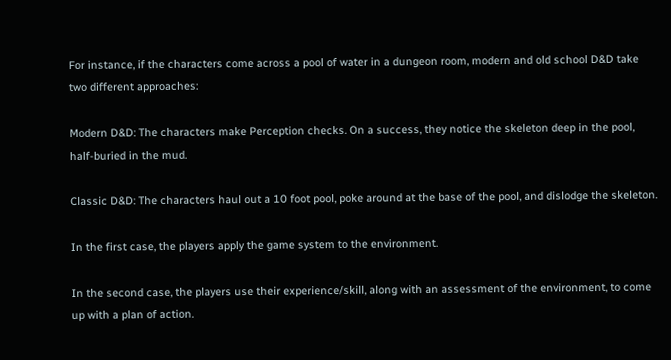For instance, if the characters come across a pool of water in a dungeon room, modern and old school D&D take two different approaches:

Modern D&D: The characters make Perception checks. On a success, they notice the skeleton deep in the pool, half-buried in the mud.

Classic D&D: The characters haul out a 10 foot pool, poke around at the base of the pool, and dislodge the skeleton.

In the first case, the players apply the game system to the environment.

In the second case, the players use their experience/skill, along with an assessment of the environment, to come up with a plan of action.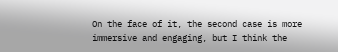On the face of it, the second case is more immersive and engaging, but I think the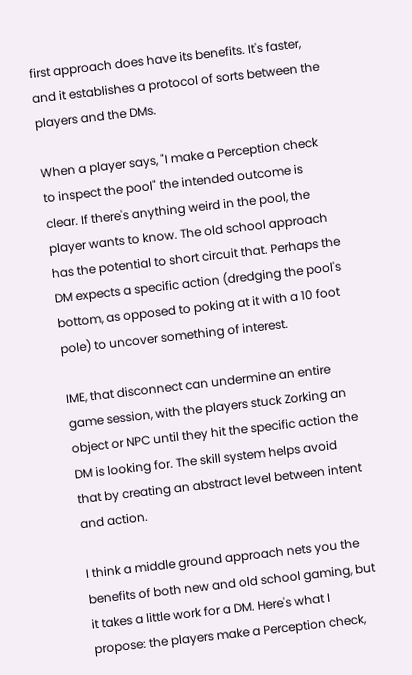first approach does have its benefits. It's faster, and it establishes a protocol of sorts between the players and the DMs.

When a player says, "I make a Perception check to inspect the pool" the intended outcome is clear. If there's anything weird in the pool, the player wants to know. The old school approach has the potential to short circuit that. Perhaps the DM expects a specific action (dredging the pool's bottom, as opposed to poking at it with a 10 foot pole) to uncover something of interest.

IME, that disconnect can undermine an entire game session, with the players stuck Zorking an object or NPC until they hit the specific action the DM is looking for. The skill system helps avoid that by creating an abstract level between intent and action.

I think a middle ground approach nets you the benefits of both new and old school gaming, but it takes a little work for a DM. Here's what I propose: the players make a Perception check,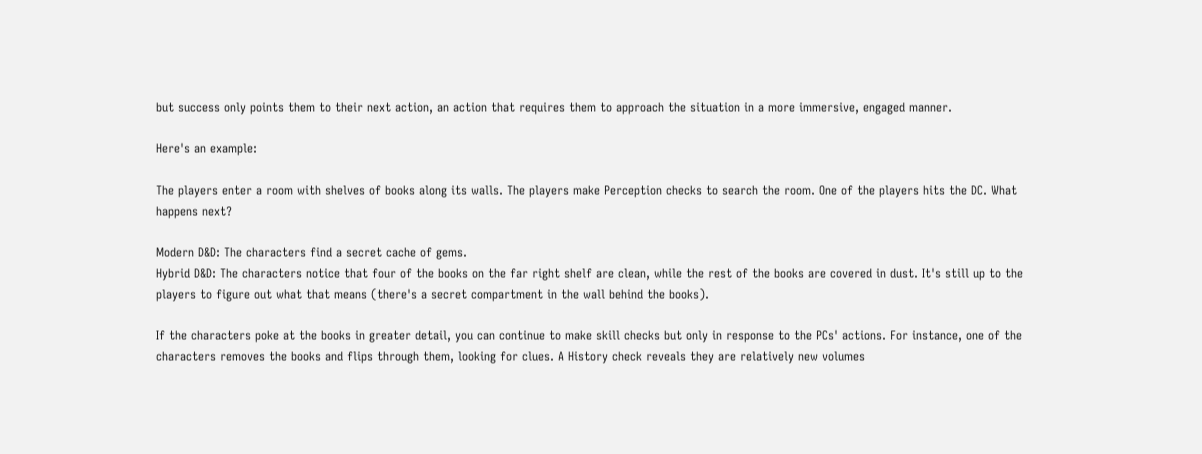but success only points them to their next action, an action that requires them to approach the situation in a more immersive, engaged manner.

Here's an example:

The players enter a room with shelves of books along its walls. The players make Perception checks to search the room. One of the players hits the DC. What happens next?

Modern D&D: The characters find a secret cache of gems.
Hybrid D&D: The characters notice that four of the books on the far right shelf are clean, while the rest of the books are covered in dust. It's still up to the players to figure out what that means (there's a secret compartment in the wall behind the books).

If the characters poke at the books in greater detail, you can continue to make skill checks but only in response to the PCs' actions. For instance, one of the characters removes the books and flips through them, looking for clues. A History check reveals they are relatively new volumes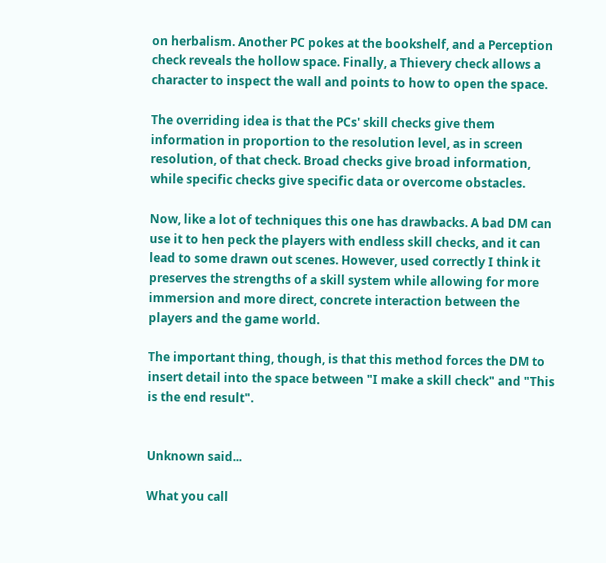on herbalism. Another PC pokes at the bookshelf, and a Perception check reveals the hollow space. Finally, a Thievery check allows a character to inspect the wall and points to how to open the space.

The overriding idea is that the PCs' skill checks give them information in proportion to the resolution level, as in screen resolution, of that check. Broad checks give broad information, while specific checks give specific data or overcome obstacles.

Now, like a lot of techniques this one has drawbacks. A bad DM can use it to hen peck the players with endless skill checks, and it can lead to some drawn out scenes. However, used correctly I think it preserves the strengths of a skill system while allowing for more immersion and more direct, concrete interaction between the players and the game world.

The important thing, though, is that this method forces the DM to insert detail into the space between "I make a skill check" and "This is the end result".


Unknown said...

What you call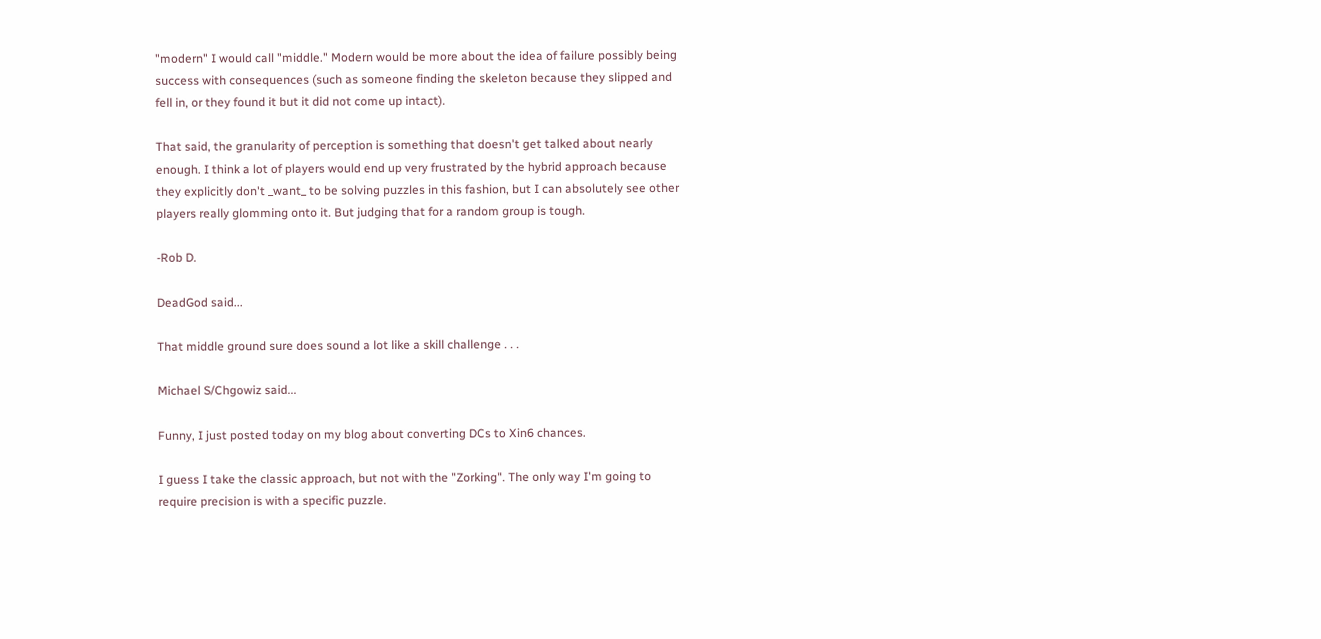"modern" I would call "middle." Modern would be more about the idea of failure possibly being success with consequences (such as someone finding the skeleton because they slipped and fell in, or they found it but it did not come up intact).

That said, the granularity of perception is something that doesn't get talked about nearly enough. I think a lot of players would end up very frustrated by the hybrid approach because they explicitly don't _want_ to be solving puzzles in this fashion, but I can absolutely see other players really glomming onto it. But judging that for a random group is tough.

-Rob D.

DeadGod said...

That middle ground sure does sound a lot like a skill challenge . . .

Michael S/Chgowiz said...

Funny, I just posted today on my blog about converting DCs to Xin6 chances.

I guess I take the classic approach, but not with the "Zorking". The only way I'm going to require precision is with a specific puzzle.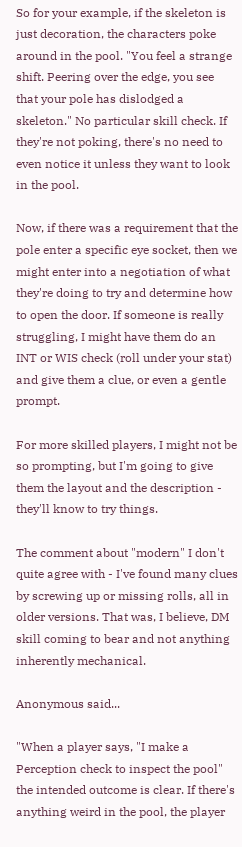So for your example, if the skeleton is just decoration, the characters poke around in the pool. "You feel a strange shift. Peering over the edge, you see that your pole has dislodged a skeleton." No particular skill check. If they're not poking, there's no need to even notice it unless they want to look in the pool.

Now, if there was a requirement that the pole enter a specific eye socket, then we might enter into a negotiation of what they're doing to try and determine how to open the door. If someone is really struggling, I might have them do an INT or WIS check (roll under your stat) and give them a clue, or even a gentle prompt.

For more skilled players, I might not be so prompting, but I'm going to give them the layout and the description - they'll know to try things.

The comment about "modern" I don't quite agree with - I've found many clues by screwing up or missing rolls, all in older versions. That was, I believe, DM skill coming to bear and not anything inherently mechanical.

Anonymous said...

"When a player says, "I make a Perception check to inspect the pool" the intended outcome is clear. If there's anything weird in the pool, the player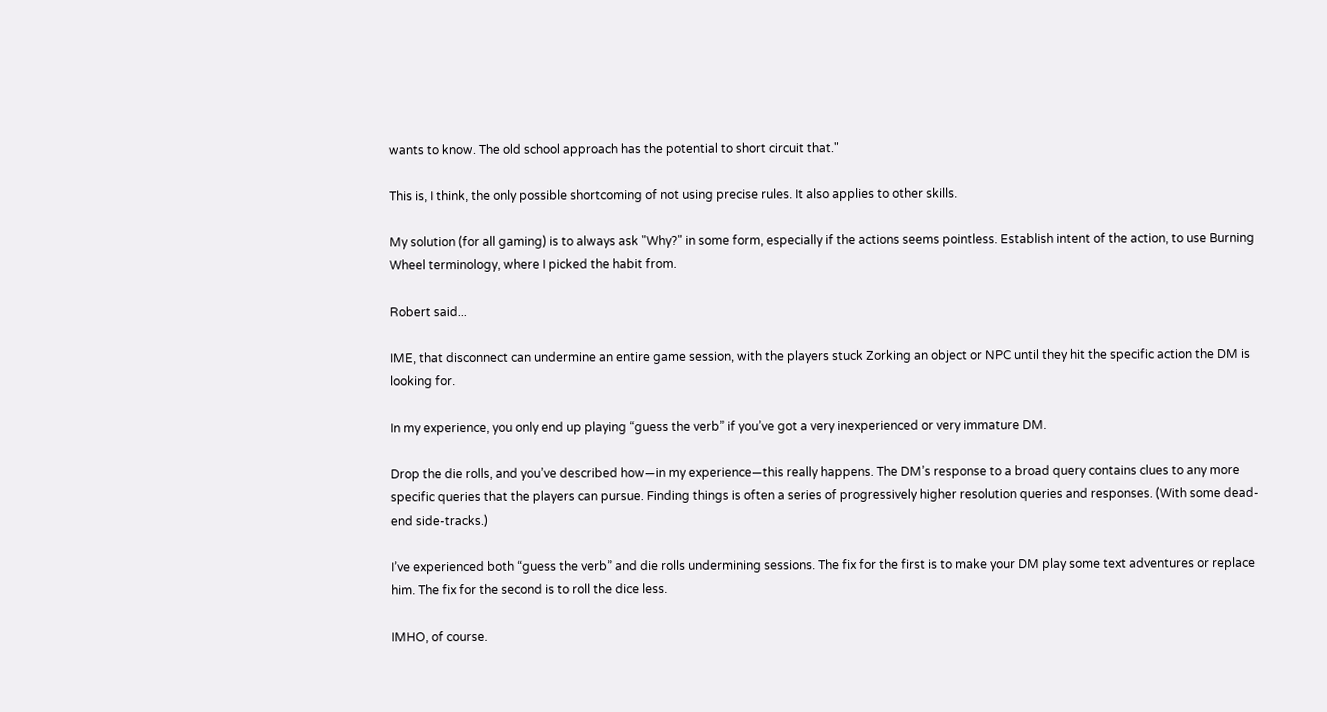wants to know. The old school approach has the potential to short circuit that."

This is, I think, the only possible shortcoming of not using precise rules. It also applies to other skills.

My solution (for all gaming) is to always ask "Why?" in some form, especially if the actions seems pointless. Establish intent of the action, to use Burning Wheel terminology, where I picked the habit from.

Robert said...

IME, that disconnect can undermine an entire game session, with the players stuck Zorking an object or NPC until they hit the specific action the DM is looking for.

In my experience, you only end up playing “guess the verb” if you’ve got a very inexperienced or very immature DM.

Drop the die rolls, and you’ve described how—in my experience—this really happens. The DM’s response to a broad query contains clues to any more specific queries that the players can pursue. Finding things is often a series of progressively higher resolution queries and responses. (With some dead-end side-tracks.)

I’ve experienced both “guess the verb” and die rolls undermining sessions. The fix for the first is to make your DM play some text adventures or replace him. The fix for the second is to roll the dice less.

IMHO, of course.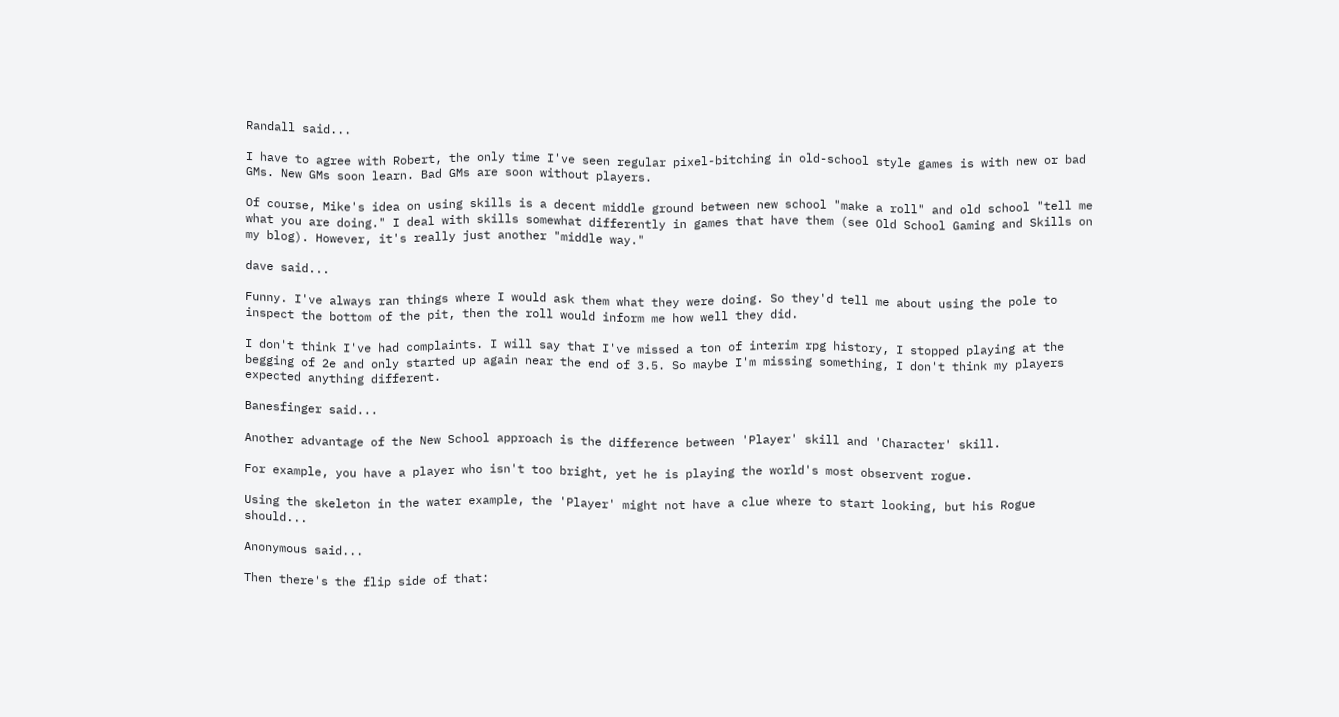Randall said...

I have to agree with Robert, the only time I've seen regular pixel-bitching in old-school style games is with new or bad GMs. New GMs soon learn. Bad GMs are soon without players.

Of course, Mike's idea on using skills is a decent middle ground between new school "make a roll" and old school "tell me what you are doing." I deal with skills somewhat differently in games that have them (see Old School Gaming and Skills on my blog). However, it's really just another "middle way."

dave said...

Funny. I've always ran things where I would ask them what they were doing. So they'd tell me about using the pole to inspect the bottom of the pit, then the roll would inform me how well they did.

I don't think I've had complaints. I will say that I've missed a ton of interim rpg history, I stopped playing at the begging of 2e and only started up again near the end of 3.5. So maybe I'm missing something, I don't think my players expected anything different.

Banesfinger said...

Another advantage of the New School approach is the difference between 'Player' skill and 'Character' skill.

For example, you have a player who isn't too bright, yet he is playing the world's most observent rogue.

Using the skeleton in the water example, the 'Player' might not have a clue where to start looking, but his Rogue should...

Anonymous said...

Then there's the flip side of that: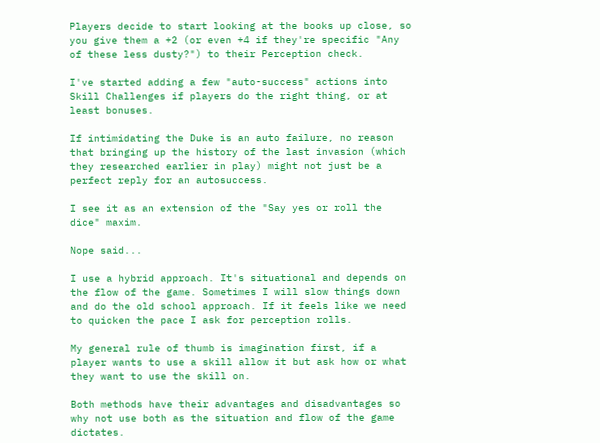Players decide to start looking at the books up close, so you give them a +2 (or even +4 if they're specific "Any of these less dusty?") to their Perception check.

I've started adding a few "auto-success" actions into Skill Challenges if players do the right thing, or at least bonuses.

If intimidating the Duke is an auto failure, no reason that bringing up the history of the last invasion (which they researched earlier in play) might not just be a perfect reply for an autosuccess.

I see it as an extension of the "Say yes or roll the dice" maxim.

Nope said...

I use a hybrid approach. It's situational and depends on the flow of the game. Sometimes I will slow things down and do the old school approach. If it feels like we need to quicken the pace I ask for perception rolls.

My general rule of thumb is imagination first, if a player wants to use a skill allow it but ask how or what they want to use the skill on.

Both methods have their advantages and disadvantages so why not use both as the situation and flow of the game dictates.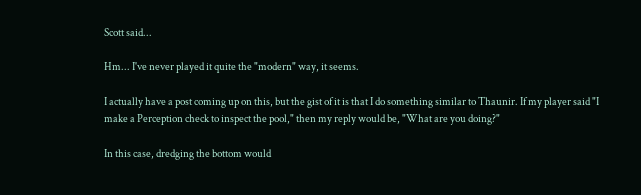Scott said...

Hm... I've never played it quite the "modern" way, it seems.

I actually have a post coming up on this, but the gist of it is that I do something similar to Thaunir. If my player said "I make a Perception check to inspect the pool," then my reply would be, "What are you doing?"

In this case, dredging the bottom would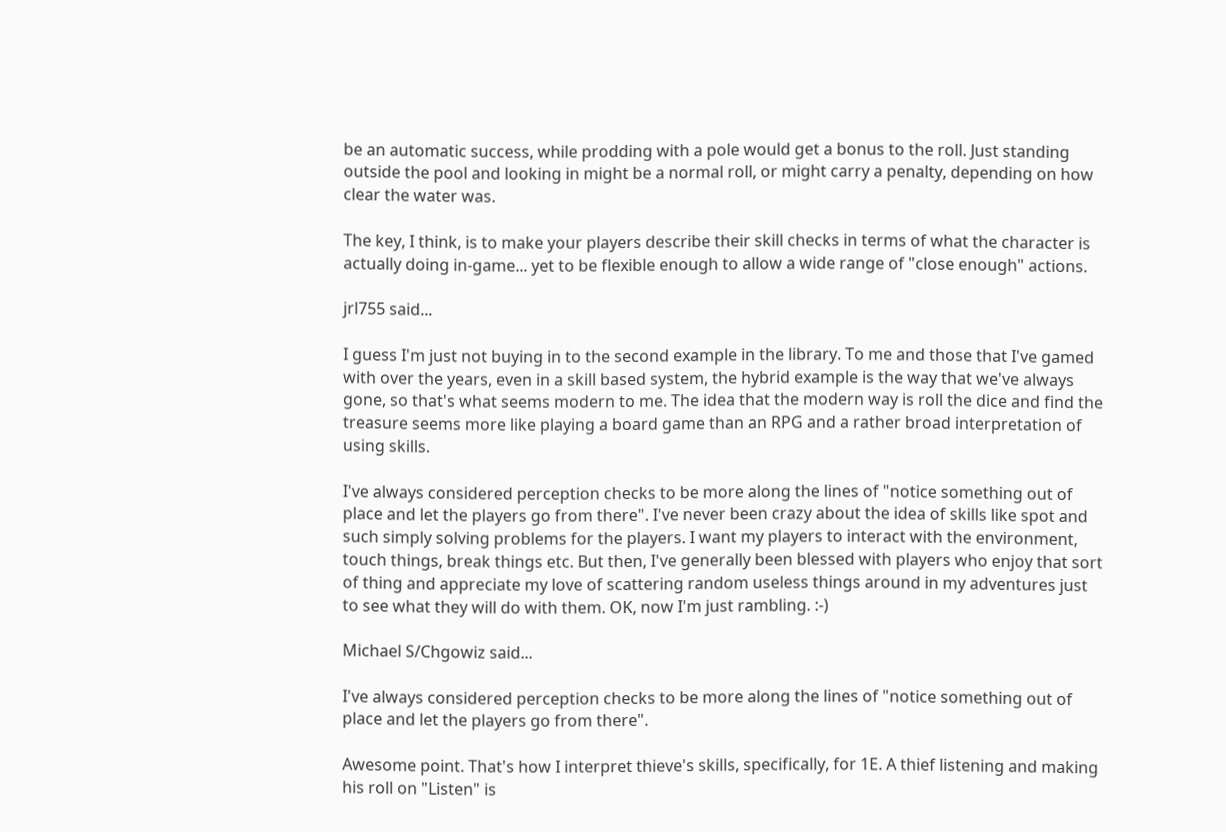be an automatic success, while prodding with a pole would get a bonus to the roll. Just standing outside the pool and looking in might be a normal roll, or might carry a penalty, depending on how clear the water was.

The key, I think, is to make your players describe their skill checks in terms of what the character is actually doing in-game... yet to be flexible enough to allow a wide range of "close enough" actions.

jrl755 said...

I guess I'm just not buying in to the second example in the library. To me and those that I've gamed with over the years, even in a skill based system, the hybrid example is the way that we've always gone, so that's what seems modern to me. The idea that the modern way is roll the dice and find the treasure seems more like playing a board game than an RPG and a rather broad interpretation of using skills.

I've always considered perception checks to be more along the lines of "notice something out of place and let the players go from there". I've never been crazy about the idea of skills like spot and such simply solving problems for the players. I want my players to interact with the environment, touch things, break things etc. But then, I've generally been blessed with players who enjoy that sort of thing and appreciate my love of scattering random useless things around in my adventures just to see what they will do with them. OK, now I'm just rambling. :-)

Michael S/Chgowiz said...

I've always considered perception checks to be more along the lines of "notice something out of place and let the players go from there".

Awesome point. That's how I interpret thieve's skills, specifically, for 1E. A thief listening and making his roll on "Listen" is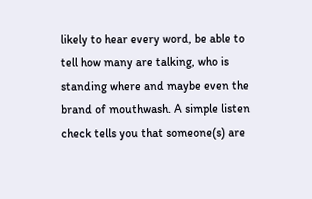likely to hear every word, be able to tell how many are talking, who is standing where and maybe even the brand of mouthwash. A simple listen check tells you that someone(s) are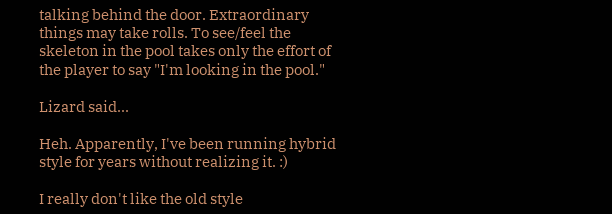talking behind the door. Extraordinary things may take rolls. To see/feel the skeleton in the pool takes only the effort of the player to say "I'm looking in the pool."

Lizard said...

Heh. Apparently, I've been running hybrid style for years without realizing it. :)

I really don't like the old style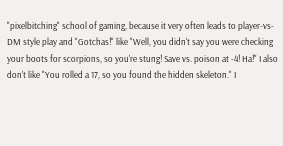"pixelbitching" school of gaming, because it very often leads to player-vs-DM style play and "Gotchas!" like "Well, you didn't say you were checking your boots for scorpions, so you're stung! Save vs. poison at -4! Ha!" I also don't like "You rolled a 17, so you found the hidden skeleton." I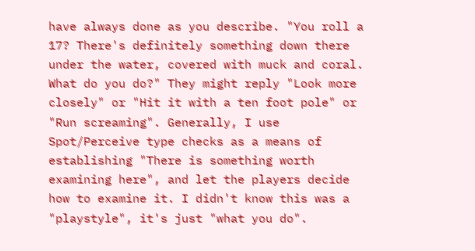have always done as you describe. "You roll a 17? There's definitely something down there under the water, covered with muck and coral. What do you do?" They might reply "Look more closely" or "Hit it with a ten foot pole" or "Run screaming". Generally, I use Spot/Perceive type checks as a means of establishing "There is something worth examining here", and let the players decide how to examine it. I didn't know this was a "playstyle", it's just "what you do".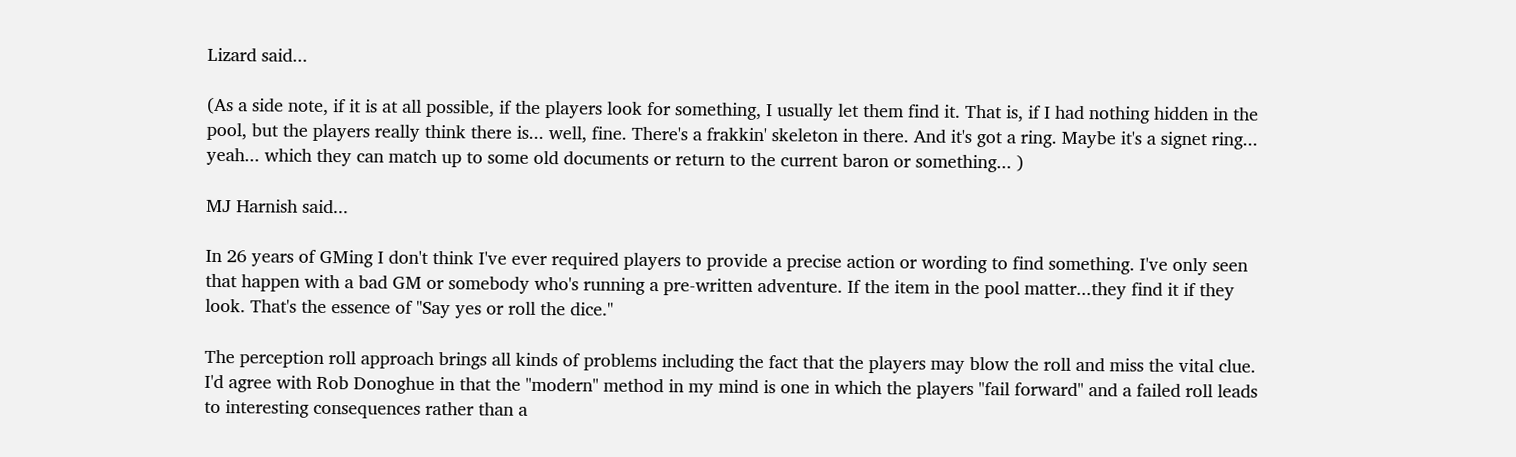Lizard said...

(As a side note, if it is at all possible, if the players look for something, I usually let them find it. That is, if I had nothing hidden in the pool, but the players really think there is... well, fine. There's a frakkin' skeleton in there. And it's got a ring. Maybe it's a signet ring... yeah... which they can match up to some old documents or return to the current baron or something... )

MJ Harnish said...

In 26 years of GMing I don't think I've ever required players to provide a precise action or wording to find something. I've only seen that happen with a bad GM or somebody who's running a pre-written adventure. If the item in the pool matter...they find it if they look. That's the essence of "Say yes or roll the dice."

The perception roll approach brings all kinds of problems including the fact that the players may blow the roll and miss the vital clue. I'd agree with Rob Donoghue in that the "modern" method in my mind is one in which the players "fail forward" and a failed roll leads to interesting consequences rather than a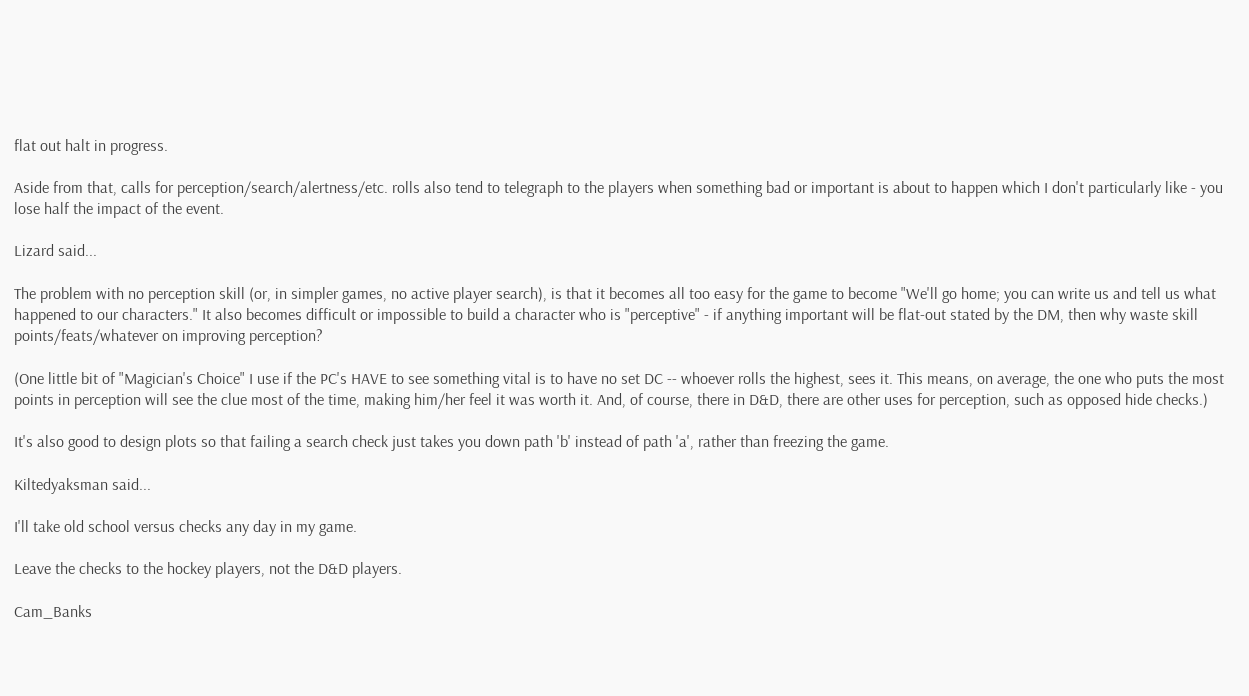flat out halt in progress.

Aside from that, calls for perception/search/alertness/etc. rolls also tend to telegraph to the players when something bad or important is about to happen which I don't particularly like - you lose half the impact of the event.

Lizard said...

The problem with no perception skill (or, in simpler games, no active player search), is that it becomes all too easy for the game to become "We'll go home; you can write us and tell us what happened to our characters." It also becomes difficult or impossible to build a character who is "perceptive" - if anything important will be flat-out stated by the DM, then why waste skill points/feats/whatever on improving perception?

(One little bit of "Magician's Choice" I use if the PC's HAVE to see something vital is to have no set DC -- whoever rolls the highest, sees it. This means, on average, the one who puts the most points in perception will see the clue most of the time, making him/her feel it was worth it. And, of course, there in D&D, there are other uses for perception, such as opposed hide checks.)

It's also good to design plots so that failing a search check just takes you down path 'b' instead of path 'a', rather than freezing the game.

Kiltedyaksman said...

I'll take old school versus checks any day in my game.

Leave the checks to the hockey players, not the D&D players.

Cam_Banks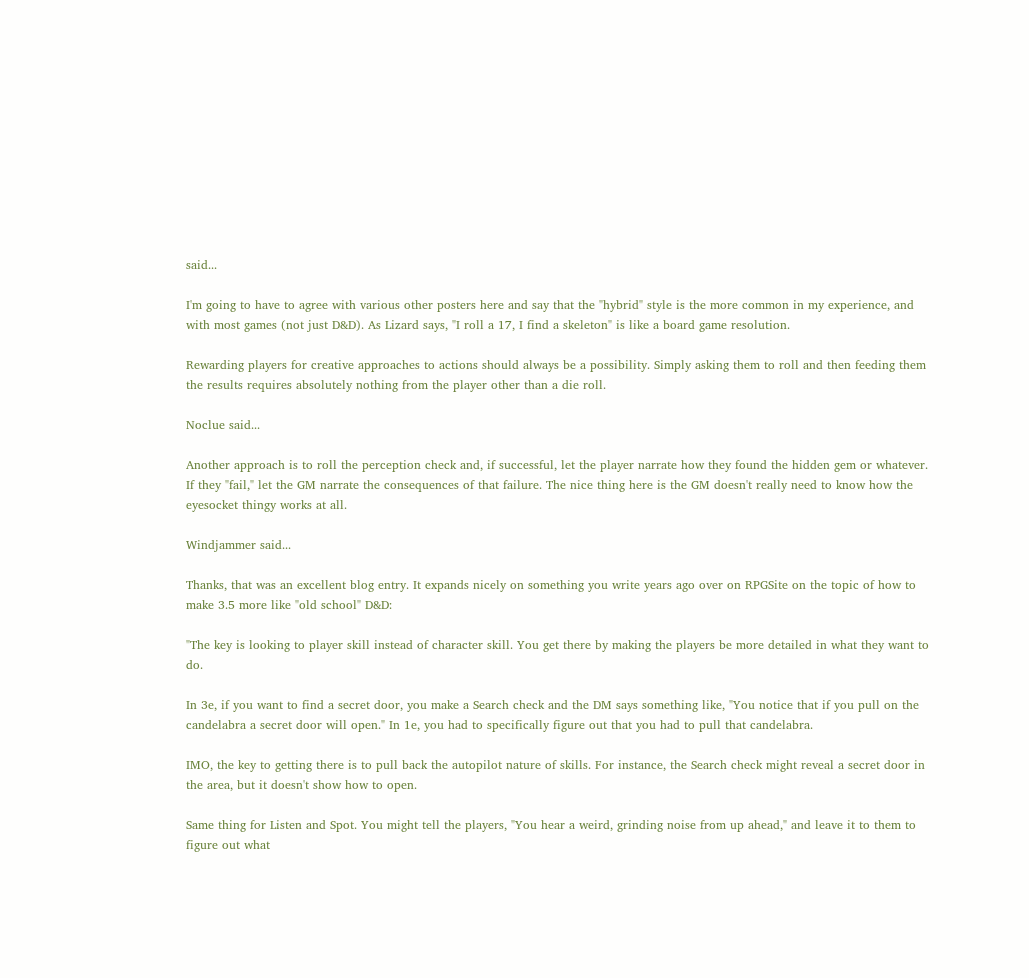said...

I'm going to have to agree with various other posters here and say that the "hybrid" style is the more common in my experience, and with most games (not just D&D). As Lizard says, "I roll a 17, I find a skeleton" is like a board game resolution.

Rewarding players for creative approaches to actions should always be a possibility. Simply asking them to roll and then feeding them the results requires absolutely nothing from the player other than a die roll.

Noclue said...

Another approach is to roll the perception check and, if successful, let the player narrate how they found the hidden gem or whatever. If they "fail," let the GM narrate the consequences of that failure. The nice thing here is the GM doesn't really need to know how the eyesocket thingy works at all.

Windjammer said...

Thanks, that was an excellent blog entry. It expands nicely on something you write years ago over on RPGSite on the topic of how to make 3.5 more like "old school" D&D:

"The key is looking to player skill instead of character skill. You get there by making the players be more detailed in what they want to do.

In 3e, if you want to find a secret door, you make a Search check and the DM says something like, "You notice that if you pull on the candelabra a secret door will open." In 1e, you had to specifically figure out that you had to pull that candelabra.

IMO, the key to getting there is to pull back the autopilot nature of skills. For instance, the Search check might reveal a secret door in the area, but it doesn't show how to open.

Same thing for Listen and Spot. You might tell the players, "You hear a weird, grinding noise from up ahead," and leave it to them to figure out what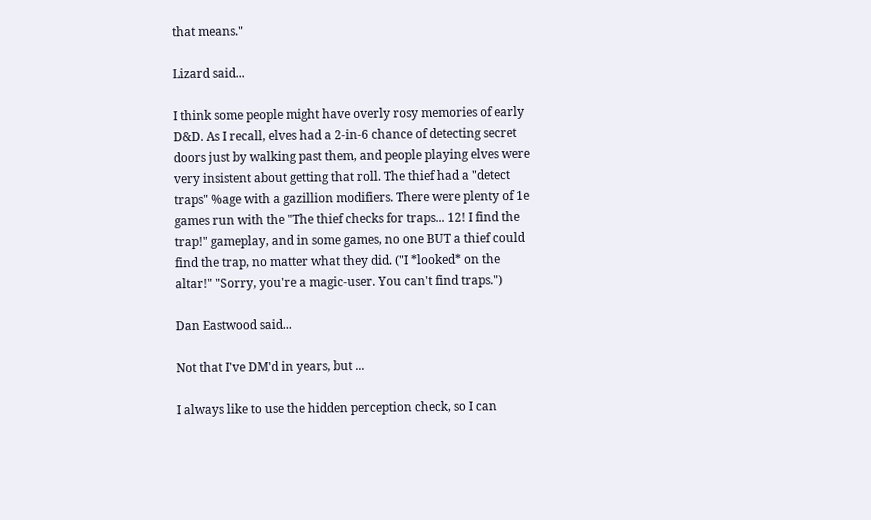that means."

Lizard said...

I think some people might have overly rosy memories of early D&D. As I recall, elves had a 2-in-6 chance of detecting secret doors just by walking past them, and people playing elves were very insistent about getting that roll. The thief had a "detect traps" %age with a gazillion modifiers. There were plenty of 1e games run with the "The thief checks for traps... 12! I find the trap!" gameplay, and in some games, no one BUT a thief could find the trap, no matter what they did. ("I *looked* on the altar!" "Sorry, you're a magic-user. You can't find traps.")

Dan Eastwood said...

Not that I've DM'd in years, but ...

I always like to use the hidden perception check, so I can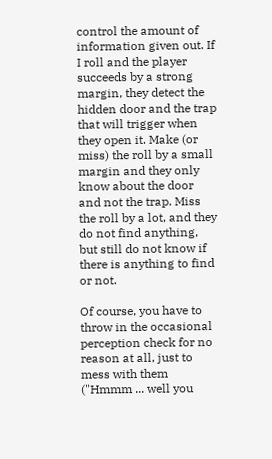control the amount of information given out. If I roll and the player succeeds by a strong margin, they detect the hidden door and the trap that will trigger when they open it. Make (or miss) the roll by a small margin and they only know about the door and not the trap. Miss the roll by a lot, and they do not find anything, but still do not know if there is anything to find or not.

Of course, you have to throw in the occasional perception check for no reason at all, just to mess with them ("Hmmm ... well you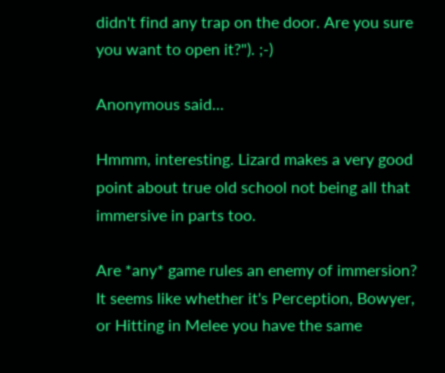didn't find any trap on the door. Are you sure you want to open it?"). ;-)

Anonymous said...

Hmmm, interesting. Lizard makes a very good point about true old school not being all that immersive in parts too.

Are *any* game rules an enemy of immersion? It seems like whether it's Perception, Bowyer, or Hitting in Melee you have the same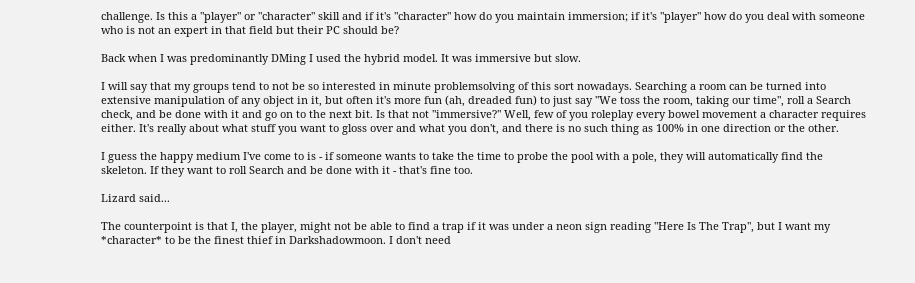challenge. Is this a "player" or "character" skill and if it's "character" how do you maintain immersion; if it's "player" how do you deal with someone who is not an expert in that field but their PC should be?

Back when I was predominantly DMing I used the hybrid model. It was immersive but slow.

I will say that my groups tend to not be so interested in minute problemsolving of this sort nowadays. Searching a room can be turned into extensive manipulation of any object in it, but often it's more fun (ah, dreaded fun) to just say "We toss the room, taking our time", roll a Search check, and be done with it and go on to the next bit. Is that not "immersive?" Well, few of you roleplay every bowel movement a character requires either. It's really about what stuff you want to gloss over and what you don't, and there is no such thing as 100% in one direction or the other.

I guess the happy medium I've come to is - if someone wants to take the time to probe the pool with a pole, they will automatically find the skeleton. If they want to roll Search and be done with it - that's fine too.

Lizard said...

The counterpoint is that I, the player, might not be able to find a trap if it was under a neon sign reading "Here Is The Trap", but I want my *character* to be the finest thief in Darkshadowmoon. I don't need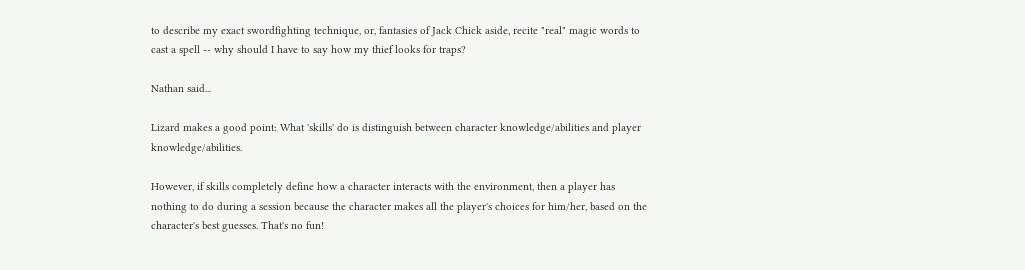to describe my exact swordfighting technique, or, fantasies of Jack Chick aside, recite "real" magic words to cast a spell -- why should I have to say how my thief looks for traps?

Nathan said...

Lizard makes a good point: What 'skills' do is distinguish between character knowledge/abilities and player knowledge/abilities.

However, if skills completely define how a character interacts with the environment, then a player has nothing to do during a session because the character makes all the player's choices for him/her, based on the character's best guesses. That's no fun!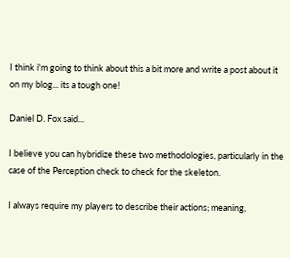I think i'm going to think about this a bit more and write a post about it on my blog... its a tough one!

Daniel D. Fox said...

I believe you can hybridize these two methodologies, particularly in the case of the Perception check to check for the skeleton.

I always require my players to describe their actions; meaning,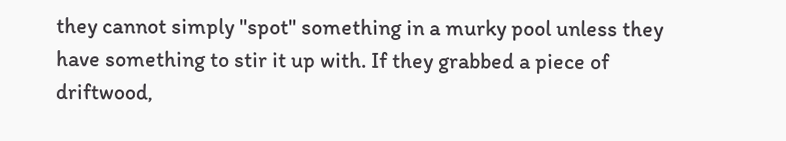they cannot simply "spot" something in a murky pool unless they have something to stir it up with. If they grabbed a piece of driftwood,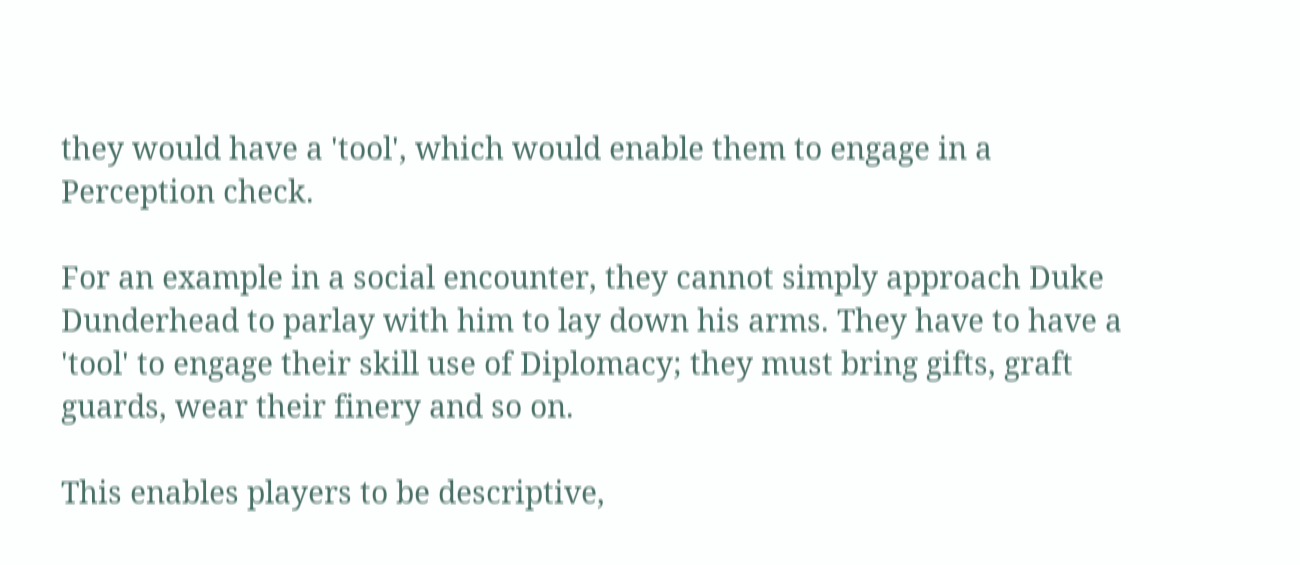they would have a 'tool', which would enable them to engage in a Perception check.

For an example in a social encounter, they cannot simply approach Duke Dunderhead to parlay with him to lay down his arms. They have to have a 'tool' to engage their skill use of Diplomacy; they must bring gifts, graft guards, wear their finery and so on.

This enables players to be descriptive,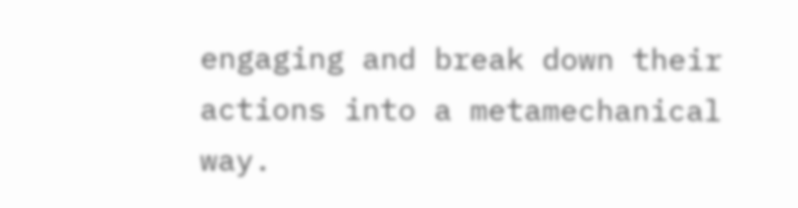engaging and break down their actions into a metamechanical way.